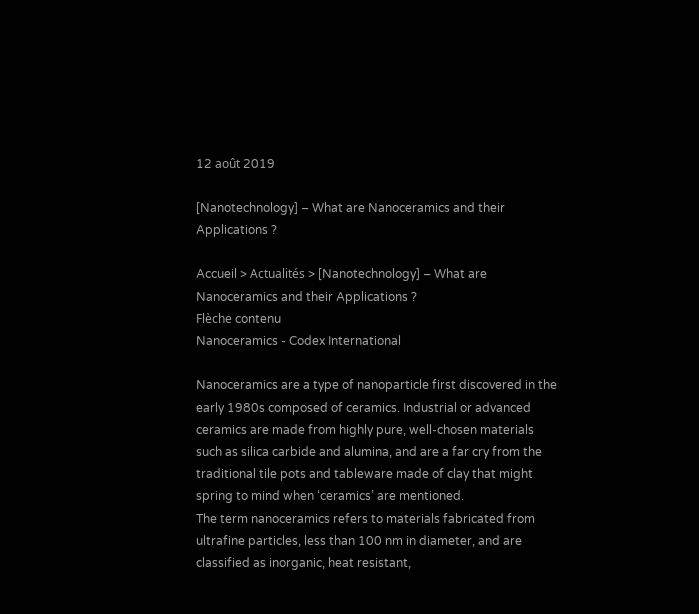12 août 2019

[Nanotechnology] – What are Nanoceramics and their Applications ?

Accueil > Actualités > [Nanotechnology] – What are Nanoceramics and their Applications ?
Flèche contenu
Nanoceramics - Codex International

Nanoceramics are a type of nanoparticle first discovered in the early 1980s composed of ceramics. Industrial or advanced ceramics are made from highly pure, well-chosen materials such as silica carbide and alumina, and are a far cry from the traditional tile pots and tableware made of clay that might spring to mind when ‘ceramics’ are mentioned.
The term nanoceramics refers to materials fabricated from ultrafine particles, less than 100 nm in diameter, and are classified as inorganic, heat resistant,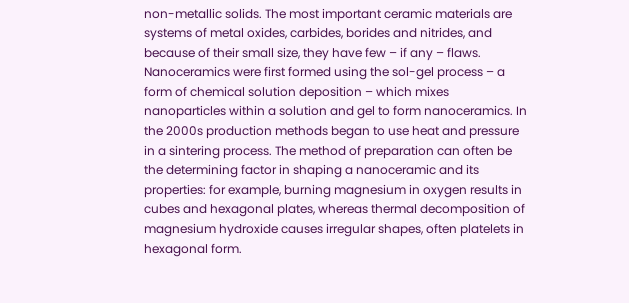non-metallic solids. The most important ceramic materials are systems of metal oxides, carbides, borides and nitrides, and because of their small size, they have few – if any – flaws.
Nanoceramics were first formed using the sol-gel process – a form of chemical solution deposition – which mixes nanoparticles within a solution and gel to form nanoceramics. In the 2000s production methods began to use heat and pressure in a sintering process. The method of preparation can often be the determining factor in shaping a nanoceramic and its properties: for example, burning magnesium in oxygen results in cubes and hexagonal plates, whereas thermal decomposition of magnesium hydroxide causes irregular shapes, often platelets in hexagonal form.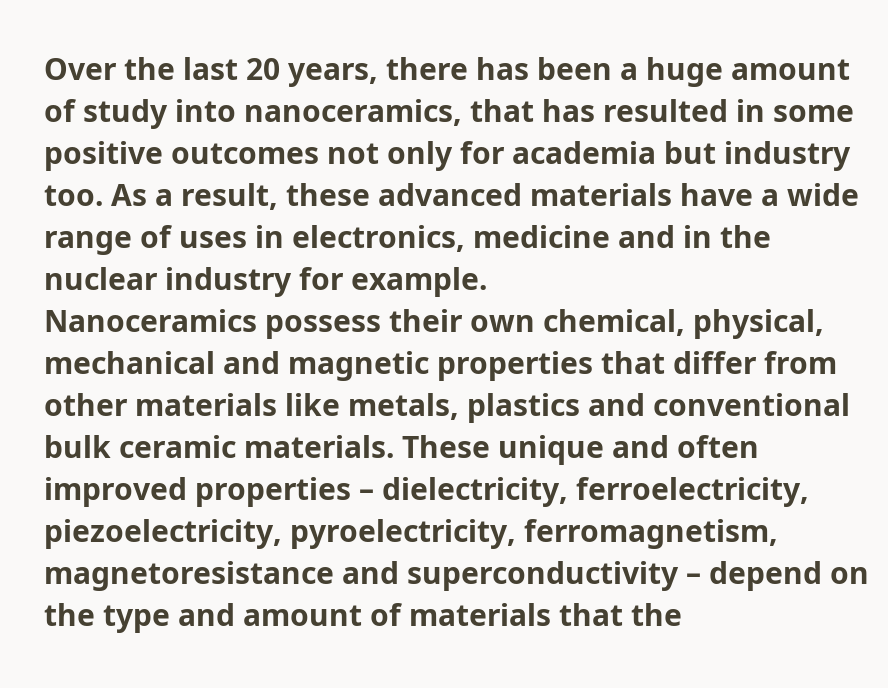Over the last 20 years, there has been a huge amount of study into nanoceramics, that has resulted in some positive outcomes not only for academia but industry too. As a result, these advanced materials have a wide range of uses in electronics, medicine and in the nuclear industry for example.
Nanoceramics possess their own chemical, physical, mechanical and magnetic properties that differ from other materials like metals, plastics and conventional bulk ceramic materials. These unique and often improved properties – dielectricity, ferroelectricity, piezoelectricity, pyroelectricity, ferromagnetism, magnetoresistance and superconductivity – depend on the type and amount of materials that the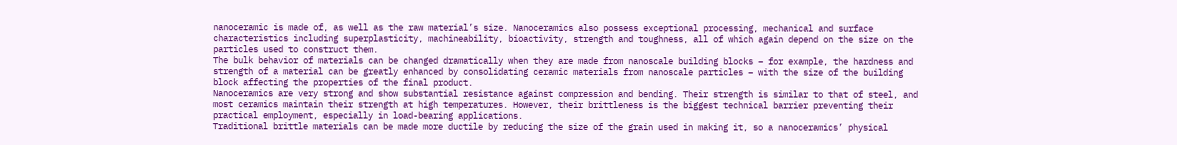nanoceramic is made of, as well as the raw material’s size. Nanoceramics also possess exceptional processing, mechanical and surface characteristics including superplasticity, machineability, bioactivity, strength and toughness, all of which again depend on the size on the particles used to construct them.
The bulk behavior of materials can be changed dramatically when they are made from nanoscale building blocks – for example, the hardness and strength of a material can be greatly enhanced by consolidating ceramic materials from nanoscale particles – with the size of the building block affecting the properties of the final product.
Nanoceramics are very strong and show substantial resistance against compression and bending. Their strength is similar to that of steel, and most ceramics maintain their strength at high temperatures. However, their brittleness is the biggest technical barrier preventing their practical employment, especially in load-bearing applications.
Traditional brittle materials can be made more ductile by reducing the size of the grain used in making it, so a nanoceramics’ physical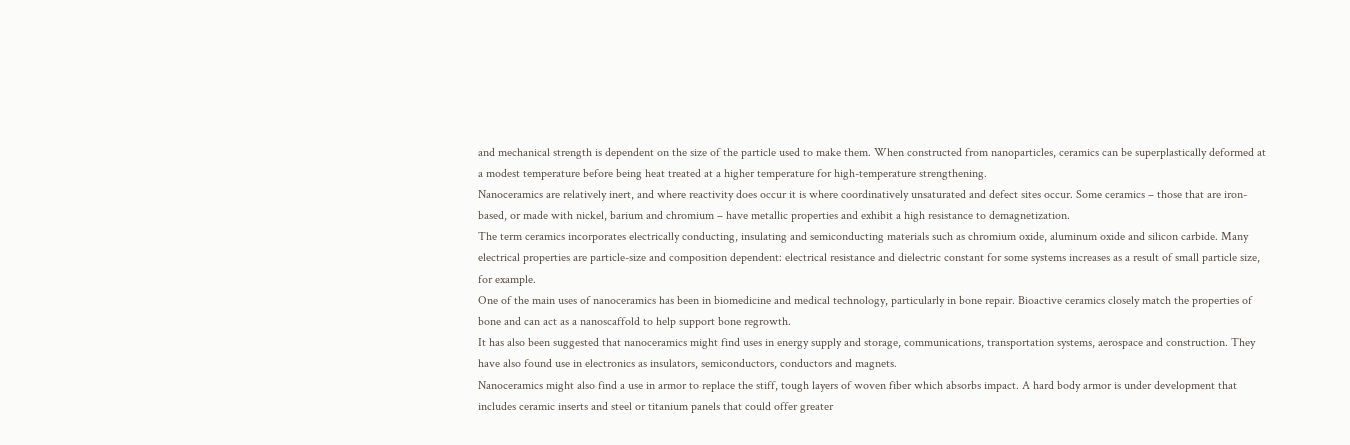and mechanical strength is dependent on the size of the particle used to make them. When constructed from nanoparticles, ceramics can be superplastically deformed at a modest temperature before being heat treated at a higher temperature for high-temperature strengthening.
Nanoceramics are relatively inert, and where reactivity does occur it is where coordinatively unsaturated and defect sites occur. Some ceramics – those that are iron-based, or made with nickel, barium and chromium – have metallic properties and exhibit a high resistance to demagnetization.
The term ceramics incorporates electrically conducting, insulating and semiconducting materials such as chromium oxide, aluminum oxide and silicon carbide. Many electrical properties are particle-size and composition dependent: electrical resistance and dielectric constant for some systems increases as a result of small particle size, for example.
One of the main uses of nanoceramics has been in biomedicine and medical technology, particularly in bone repair. Bioactive ceramics closely match the properties of bone and can act as a nanoscaffold to help support bone regrowth.
It has also been suggested that nanoceramics might find uses in energy supply and storage, communications, transportation systems, aerospace and construction. They have also found use in electronics as insulators, semiconductors, conductors and magnets.
Nanoceramics might also find a use in armor to replace the stiff, tough layers of woven fiber which absorbs impact. A hard body armor is under development that includes ceramic inserts and steel or titanium panels that could offer greater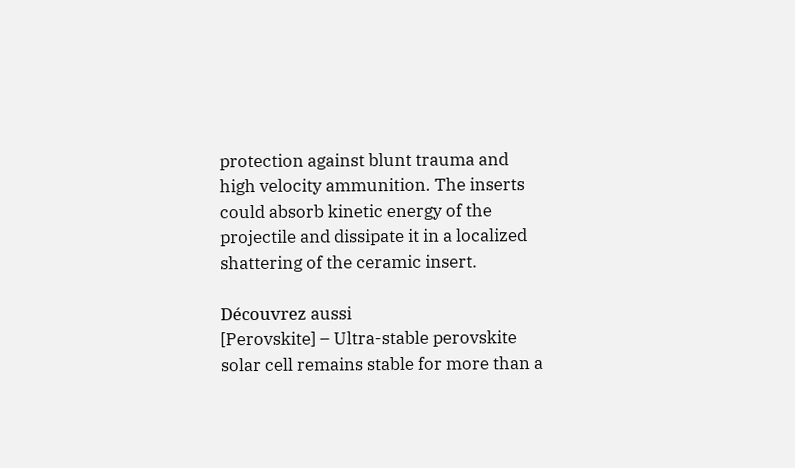protection against blunt trauma and high velocity ammunition. The inserts could absorb kinetic energy of the projectile and dissipate it in a localized shattering of the ceramic insert.

Découvrez aussi
[Perovskite] – Ultra-stable perovskite solar cell remains stable for more than a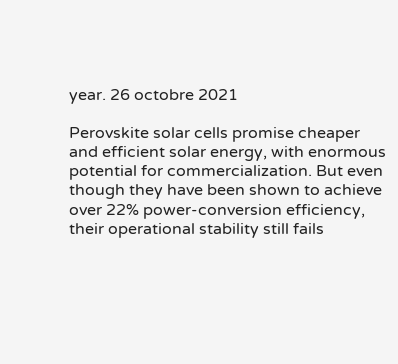year. 26 octobre 2021

Perovskite solar cells promise cheaper and efficient solar energy, with enormous potential for commercialization. But even though they have been shown to achieve over 22% power-conversion efficiency, their operational stability still fails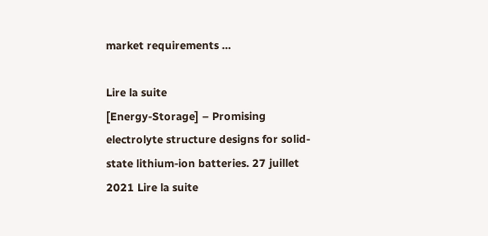market requirements …

Lire la suite
[Energy-Storage] – Promising electrolyte structure designs for solid-state lithium-ion batteries. 27 juillet 2021 Lire la suite